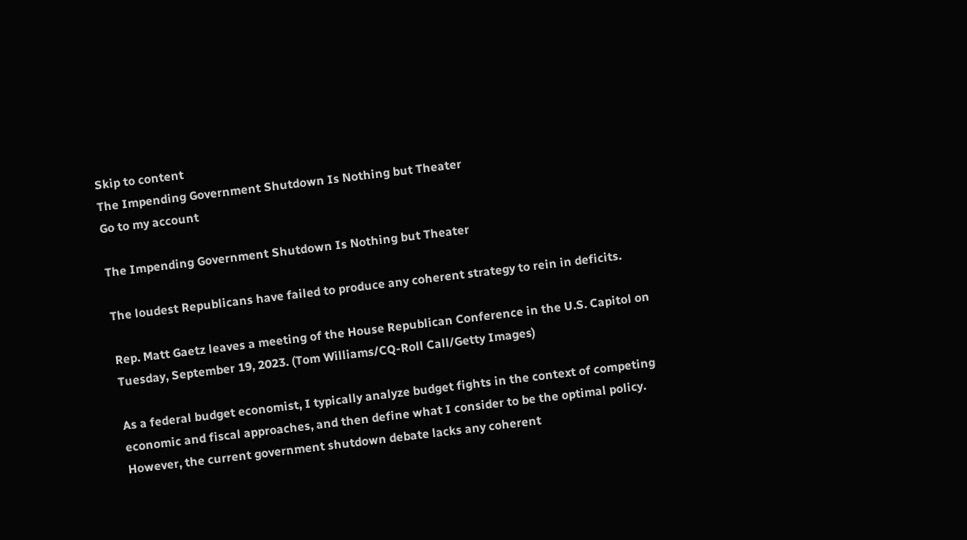Skip to content
The Impending Government Shutdown Is Nothing but Theater
Go to my account

The Impending Government Shutdown Is Nothing but Theater

The loudest Republicans have failed to produce any coherent strategy to rein in deficits.

Rep. Matt Gaetz leaves a meeting of the House Republican Conference in the U.S. Capitol on Tuesday, September 19, 2023. (Tom Williams/CQ-Roll Call/Getty Images)

As a federal budget economist, I typically analyze budget fights in the context of competing economic and fiscal approaches, and then define what I consider to be the optimal policy. However, the current government shutdown debate lacks any coherent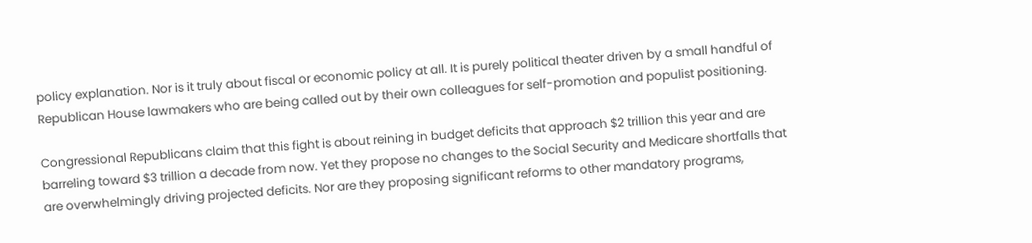policy explanation. Nor is it truly about fiscal or economic policy at all. It is purely political theater driven by a small handful of Republican House lawmakers who are being called out by their own colleagues for self-promotion and populist positioning.

Congressional Republicans claim that this fight is about reining in budget deficits that approach $2 trillion this year and are barreling toward $3 trillion a decade from now. Yet they propose no changes to the Social Security and Medicare shortfalls that are overwhelmingly driving projected deficits. Nor are they proposing significant reforms to other mandatory programs,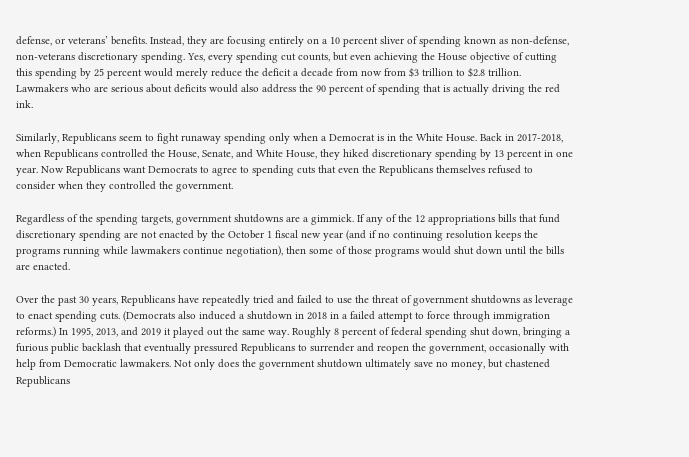defense, or veterans’ benefits. Instead, they are focusing entirely on a 10 percent sliver of spending known as non-defense, non-veterans discretionary spending. Yes, every spending cut counts, but even achieving the House objective of cutting this spending by 25 percent would merely reduce the deficit a decade from now from $3 trillion to $2.8 trillion. Lawmakers who are serious about deficits would also address the 90 percent of spending that is actually driving the red ink.

Similarly, Republicans seem to fight runaway spending only when a Democrat is in the White House. Back in 2017-2018, when Republicans controlled the House, Senate, and White House, they hiked discretionary spending by 13 percent in one year. Now Republicans want Democrats to agree to spending cuts that even the Republicans themselves refused to consider when they controlled the government.

Regardless of the spending targets, government shutdowns are a gimmick. If any of the 12 appropriations bills that fund discretionary spending are not enacted by the October 1 fiscal new year (and if no continuing resolution keeps the programs running while lawmakers continue negotiation), then some of those programs would shut down until the bills are enacted.

Over the past 30 years, Republicans have repeatedly tried and failed to use the threat of government shutdowns as leverage to enact spending cuts. (Democrats also induced a shutdown in 2018 in a failed attempt to force through immigration reforms.) In 1995, 2013, and 2019 it played out the same way. Roughly 8 percent of federal spending shut down, bringing a furious public backlash that eventually pressured Republicans to surrender and reopen the government, occasionally with help from Democratic lawmakers. Not only does the government shutdown ultimately save no money, but chastened Republicans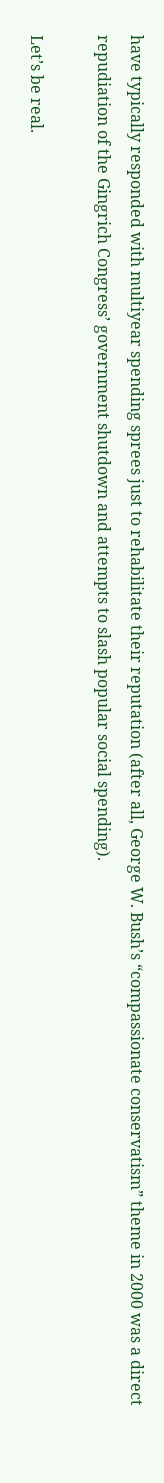have typically responded with multiyear spending sprees just to rehabilitate their reputation (after all, George W. Bush’s “compassionate conservatism” theme in 2000 was a direct repudiation of the Gingrich Congress’ government shutdown and attempts to slash popular social spending).

Let’s be real.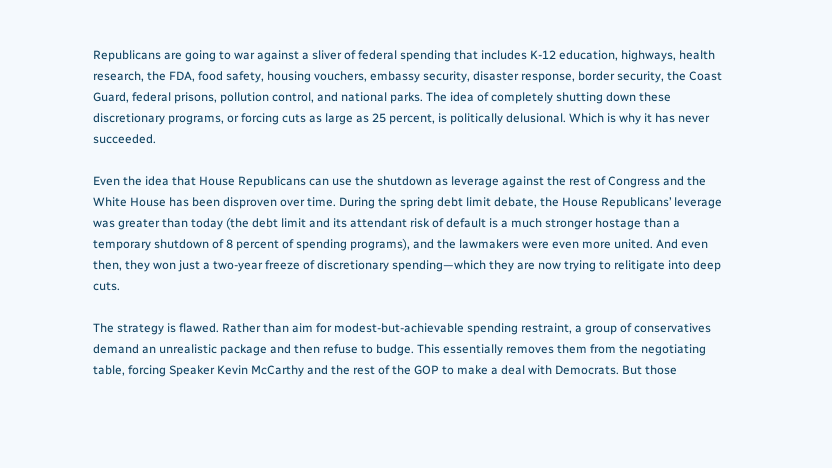Republicans are going to war against a sliver of federal spending that includes K-12 education, highways, health research, the FDA, food safety, housing vouchers, embassy security, disaster response, border security, the Coast Guard, federal prisons, pollution control, and national parks. The idea of completely shutting down these discretionary programs, or forcing cuts as large as 25 percent, is politically delusional. Which is why it has never succeeded.

Even the idea that House Republicans can use the shutdown as leverage against the rest of Congress and the White House has been disproven over time. During the spring debt limit debate, the House Republicans’ leverage was greater than today (the debt limit and its attendant risk of default is a much stronger hostage than a temporary shutdown of 8 percent of spending programs), and the lawmakers were even more united. And even then, they won just a two-year freeze of discretionary spending—which they are now trying to relitigate into deep cuts.

The strategy is flawed. Rather than aim for modest-but-achievable spending restraint, a group of conservatives demand an unrealistic package and then refuse to budge. This essentially removes them from the negotiating table, forcing Speaker Kevin McCarthy and the rest of the GOP to make a deal with Democrats. But those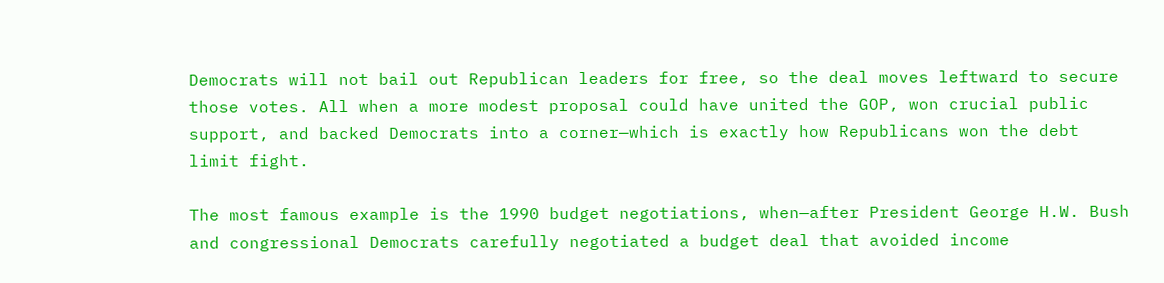Democrats will not bail out Republican leaders for free, so the deal moves leftward to secure those votes. All when a more modest proposal could have united the GOP, won crucial public support, and backed Democrats into a corner—which is exactly how Republicans won the debt limit fight.

The most famous example is the 1990 budget negotiations, when—after President George H.W. Bush and congressional Democrats carefully negotiated a budget deal that avoided income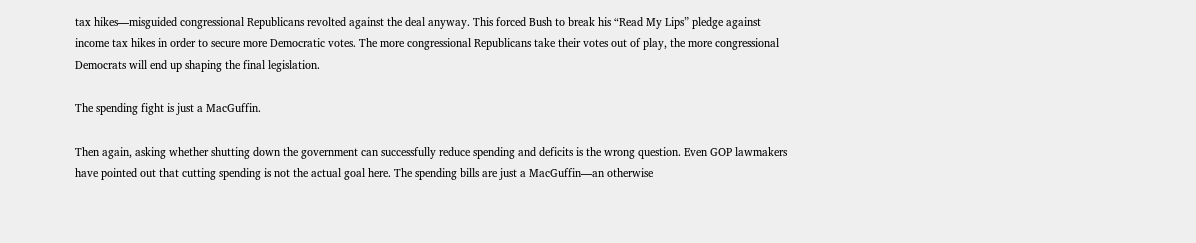tax hikes—misguided congressional Republicans revolted against the deal anyway. This forced Bush to break his “Read My Lips” pledge against income tax hikes in order to secure more Democratic votes. The more congressional Republicans take their votes out of play, the more congressional Democrats will end up shaping the final legislation.

The spending fight is just a MacGuffin.

Then again, asking whether shutting down the government can successfully reduce spending and deficits is the wrong question. Even GOP lawmakers have pointed out that cutting spending is not the actual goal here. The spending bills are just a MacGuffin—an otherwise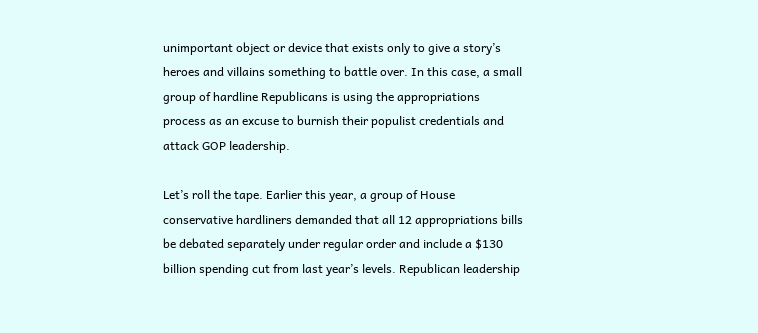unimportant object or device that exists only to give a story’s heroes and villains something to battle over. In this case, a small group of hardline Republicans is using the appropriations process as an excuse to burnish their populist credentials and attack GOP leadership.

Let’s roll the tape. Earlier this year, a group of House conservative hardliners demanded that all 12 appropriations bills be debated separately under regular order and include a $130 billion spending cut from last year’s levels. Republican leadership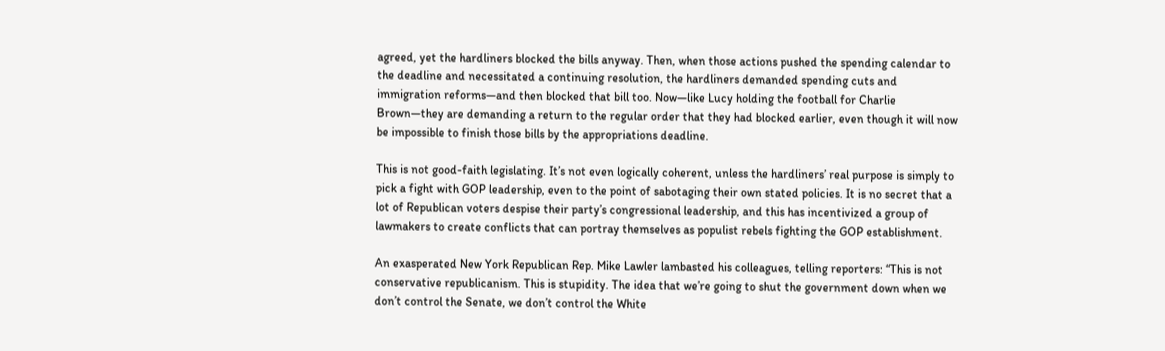agreed, yet the hardliners blocked the bills anyway. Then, when those actions pushed the spending calendar to the deadline and necessitated a continuing resolution, the hardliners demanded spending cuts and immigration reforms—and then blocked that bill too. Now—like Lucy holding the football for Charlie Brown—they are demanding a return to the regular order that they had blocked earlier, even though it will now be impossible to finish those bills by the appropriations deadline.

This is not good-faith legislating. It’s not even logically coherent, unless the hardliners’ real purpose is simply to pick a fight with GOP leadership, even to the point of sabotaging their own stated policies. It is no secret that a lot of Republican voters despise their party’s congressional leadership, and this has incentivized a group of lawmakers to create conflicts that can portray themselves as populist rebels fighting the GOP establishment.

An exasperated New York Republican Rep. Mike Lawler lambasted his colleagues, telling reporters: “This is not conservative republicanism. This is stupidity. The idea that we’re going to shut the government down when we don’t control the Senate, we don’t control the White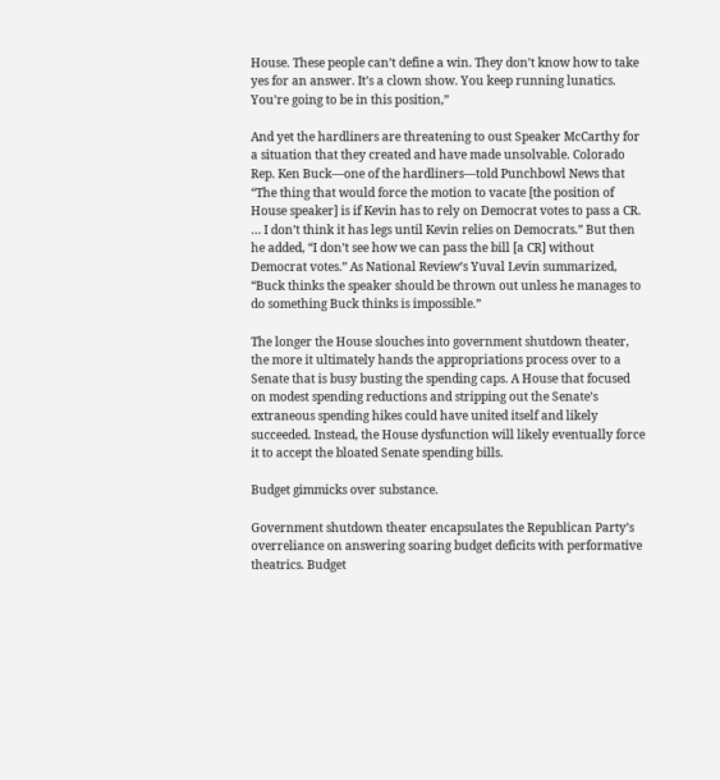House. These people can’t define a win. They don’t know how to take yes for an answer. It’s a clown show. You keep running lunatics. You’re going to be in this position,”

And yet the hardliners are threatening to oust Speaker McCarthy for a situation that they created and have made unsolvable. Colorado Rep. Ken Buck—one of the hardliners—told Punchbowl News that “The thing that would force the motion to vacate [the position of House speaker] is if Kevin has to rely on Democrat votes to pass a CR. … I don’t think it has legs until Kevin relies on Democrats.” But then he added, “I don’t see how we can pass the bill [a CR] without Democrat votes.” As National Review’s Yuval Levin summarized, “Buck thinks the speaker should be thrown out unless he manages to do something Buck thinks is impossible.”

The longer the House slouches into government shutdown theater, the more it ultimately hands the appropriations process over to a Senate that is busy busting the spending caps. A House that focused on modest spending reductions and stripping out the Senate’s extraneous spending hikes could have united itself and likely succeeded. Instead, the House dysfunction will likely eventually force it to accept the bloated Senate spending bills.

Budget gimmicks over substance.

Government shutdown theater encapsulates the Republican Party’s overreliance on answering soaring budget deficits with performative theatrics. Budget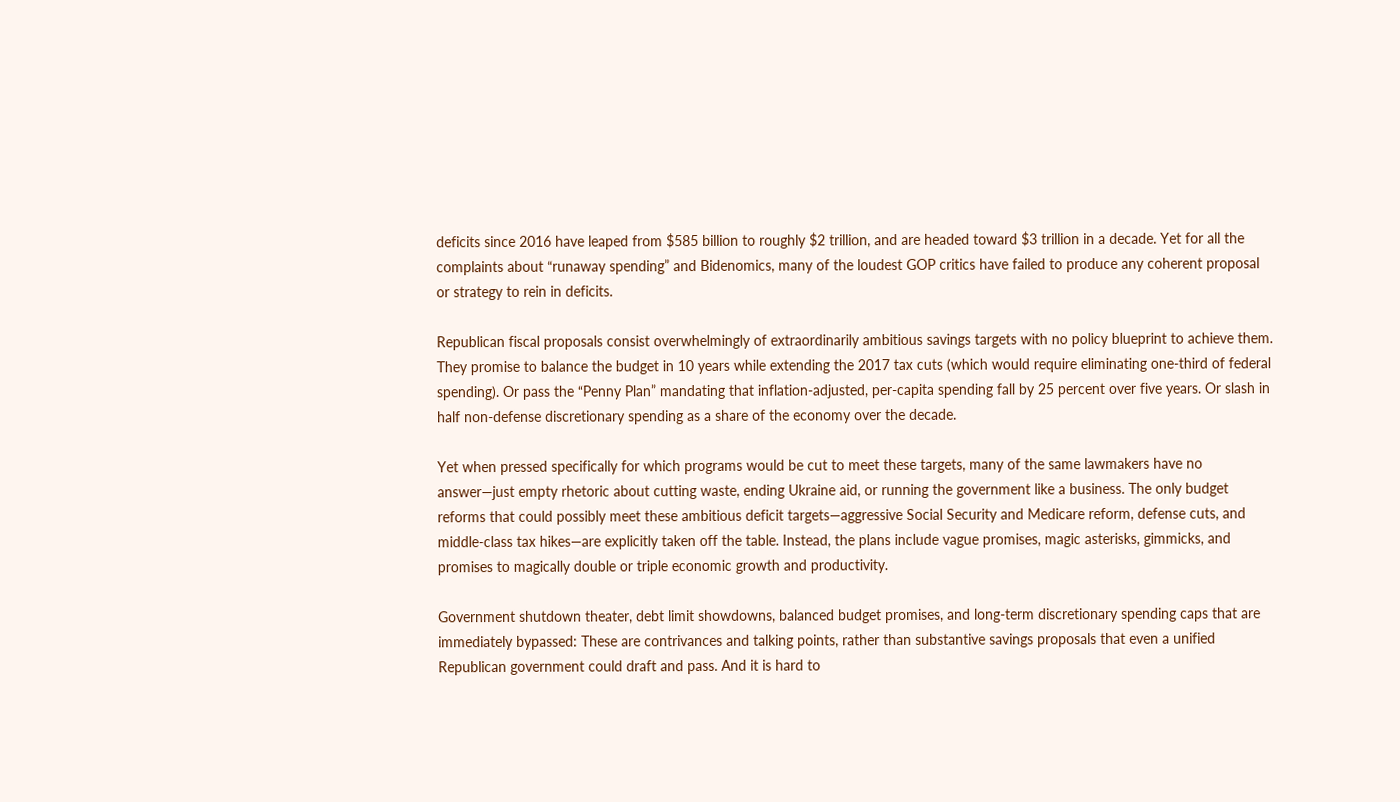deficits since 2016 have leaped from $585 billion to roughly $2 trillion, and are headed toward $3 trillion in a decade. Yet for all the complaints about “runaway spending” and Bidenomics, many of the loudest GOP critics have failed to produce any coherent proposal or strategy to rein in deficits.

Republican fiscal proposals consist overwhelmingly of extraordinarily ambitious savings targets with no policy blueprint to achieve them. They promise to balance the budget in 10 years while extending the 2017 tax cuts (which would require eliminating one-third of federal spending). Or pass the “Penny Plan” mandating that inflation-adjusted, per-capita spending fall by 25 percent over five years. Or slash in half non-defense discretionary spending as a share of the economy over the decade.

Yet when pressed specifically for which programs would be cut to meet these targets, many of the same lawmakers have no answer—just empty rhetoric about cutting waste, ending Ukraine aid, or running the government like a business. The only budget reforms that could possibly meet these ambitious deficit targets—aggressive Social Security and Medicare reform, defense cuts, and middle-class tax hikes—are explicitly taken off the table. Instead, the plans include vague promises, magic asterisks, gimmicks, and promises to magically double or triple economic growth and productivity.

Government shutdown theater, debt limit showdowns, balanced budget promises, and long-term discretionary spending caps that are immediately bypassed: These are contrivances and talking points, rather than substantive savings proposals that even a unified Republican government could draft and pass. And it is hard to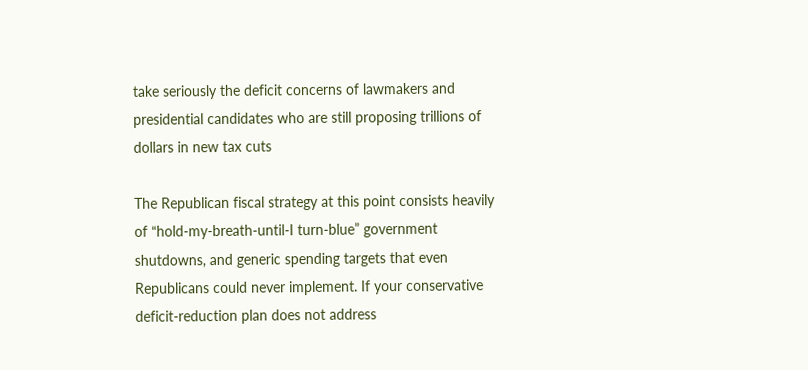take seriously the deficit concerns of lawmakers and presidential candidates who are still proposing trillions of dollars in new tax cuts

The Republican fiscal strategy at this point consists heavily of “hold-my-breath-until-I turn-blue” government shutdowns, and generic spending targets that even Republicans could never implement. If your conservative deficit-reduction plan does not address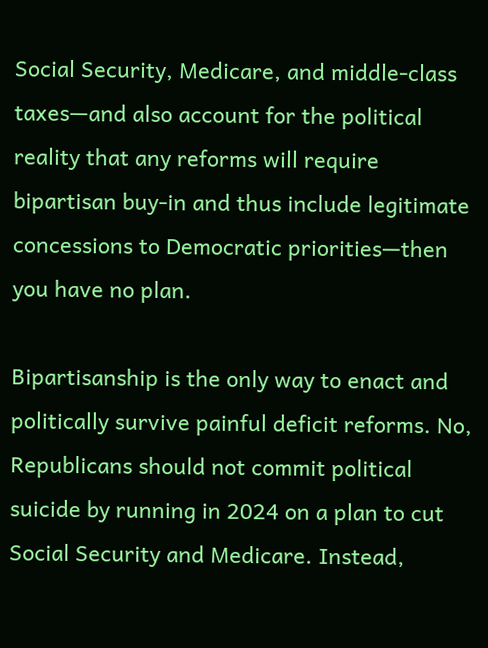Social Security, Medicare, and middle-class taxes—and also account for the political reality that any reforms will require bipartisan buy-in and thus include legitimate concessions to Democratic priorities—then you have no plan.

Bipartisanship is the only way to enact and politically survive painful deficit reforms. No, Republicans should not commit political suicide by running in 2024 on a plan to cut Social Security and Medicare. Instead,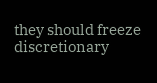they should freeze discretionary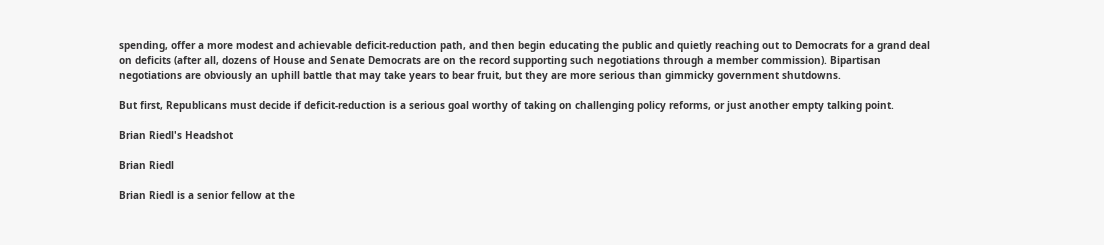spending, offer a more modest and achievable deficit-reduction path, and then begin educating the public and quietly reaching out to Democrats for a grand deal on deficits (after all, dozens of House and Senate Democrats are on the record supporting such negotiations through a member commission). Bipartisan negotiations are obviously an uphill battle that may take years to bear fruit, but they are more serious than gimmicky government shutdowns.

But first, Republicans must decide if deficit-reduction is a serious goal worthy of taking on challenging policy reforms, or just another empty talking point.

Brian Riedl's Headshot

Brian Riedl

Brian Riedl is a senior fellow at the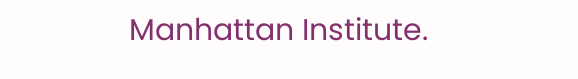Manhattan Institute.